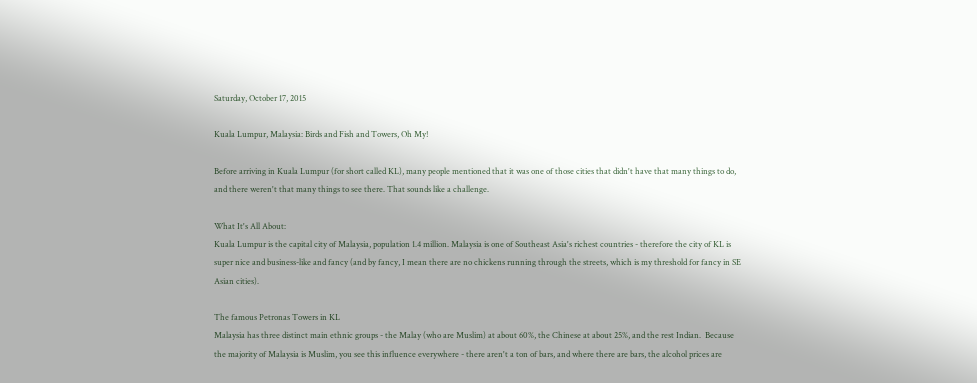Saturday, October 17, 2015

Kuala Lumpur, Malaysia: Birds and Fish and Towers, Oh My!

Before arriving in Kuala Lumpur (for short called KL), many people mentioned that it was one of those cities that didn't have that many things to do, and there weren't that many things to see there. That sounds like a challenge.

What It's All About:
Kuala Lumpur is the capital city of Malaysia, population 1.4 million. Malaysia is one of Southeast Asia's richest countries - therefore the city of KL is super nice and business-like and fancy (and by fancy, I mean there are no chickens running through the streets, which is my threshold for fancy in SE Asian cities).

The famous Petronas Towers in KL
Malaysia has three distinct main ethnic groups - the Malay (who are Muslim) at about 60%, the Chinese at about 25%, and the rest Indian.  Because the majority of Malaysia is Muslim, you see this influence everywhere - there aren't a ton of bars, and where there are bars, the alcohol prices are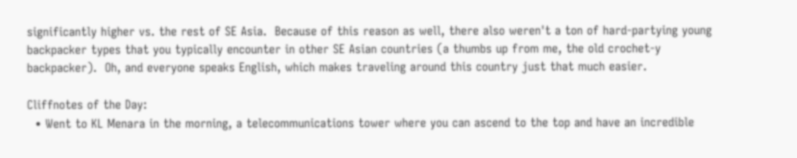significantly higher vs. the rest of SE Asia.  Because of this reason as well, there also weren't a ton of hard-partying young backpacker types that you typically encounter in other SE Asian countries (a thumbs up from me, the old crochet-y backpacker).  Oh, and everyone speaks English, which makes traveling around this country just that much easier.

Cliffnotes of the Day:
  • Went to KL Menara in the morning, a telecommunications tower where you can ascend to the top and have an incredible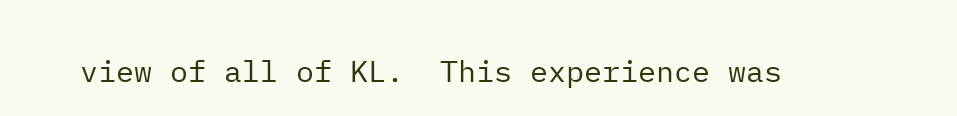view of all of KL.  This experience was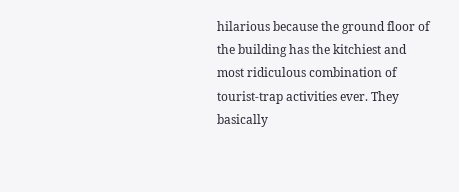hilarious because the ground floor of the building has the kitchiest and most ridiculous combination of tourist-trap activities ever. They basically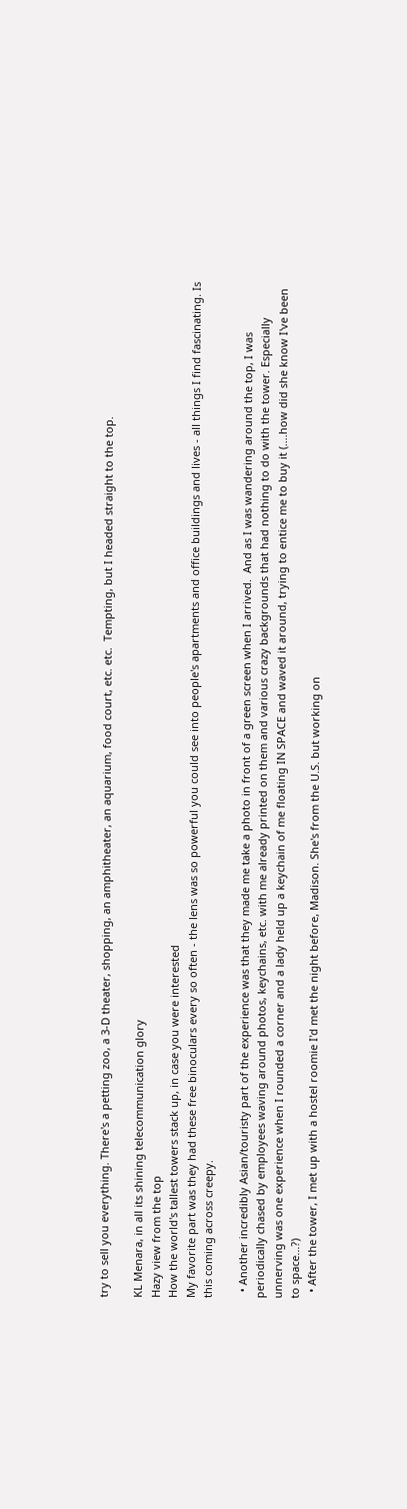try to sell you everything. There's a petting zoo, a 3-D theater, shopping, an amphitheater, an aquarium, food court, etc. etc.  Tempting, but I headed straight to the top.

KL Menara, in all its shining telecommunication glory
Hazy view from the top
How the world's tallest towers stack up, in case you were interested
My favorite part was they had these free binoculars every so often - the lens was so powerful you could see into people's apartments and office buildings and lives - all things I find fascinating. Is this coming across creepy.

  • Another incredibly Asian/touristy part of the experience was that they made me take a photo in front of a green screen when I arrived.  And as I was wandering around the top, I was periodically chased by employees waving around photos, keychains, etc. with me already printed on them and various crazy backgrounds that had nothing to do with the tower. Especially unnerving was one experience when I rounded a corner and a lady held up a keychain of me floating IN SPACE and waved it around, trying to entice me to buy it (....how did she know I've been to space...?)
  • After the tower, I met up with a hostel roomie I'd met the night before, Madison. She's from the U.S. but working on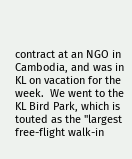contract at an NGO in Cambodia, and was in KL on vacation for the week.  We went to the KL Bird Park, which is touted as the "largest free-flight walk-in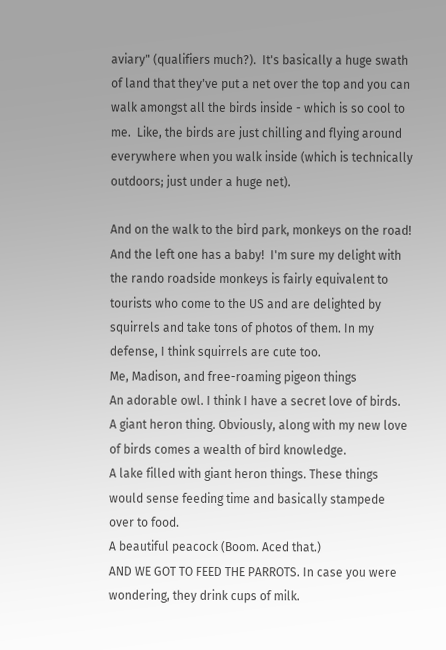aviary" (qualifiers much?).  It's basically a huge swath of land that they've put a net over the top and you can walk amongst all the birds inside - which is so cool to me.  Like, the birds are just chilling and flying around everywhere when you walk inside (which is technically outdoors; just under a huge net).

And on the walk to the bird park, monkeys on the road!  And the left one has a baby!  I'm sure my delight with the rando roadside monkeys is fairly equivalent to tourists who come to the US and are delighted by squirrels and take tons of photos of them. In my defense, I think squirrels are cute too.
Me, Madison, and free-roaming pigeon things
An adorable owl. I think I have a secret love of birds.
A giant heron thing. Obviously, along with my new love of birds comes a wealth of bird knowledge.
A lake filled with giant heron things. These things would sense feeding time and basically stampede over to food.
A beautiful peacock (Boom. Aced that.)
AND WE GOT TO FEED THE PARROTS. In case you were wondering, they drink cups of milk.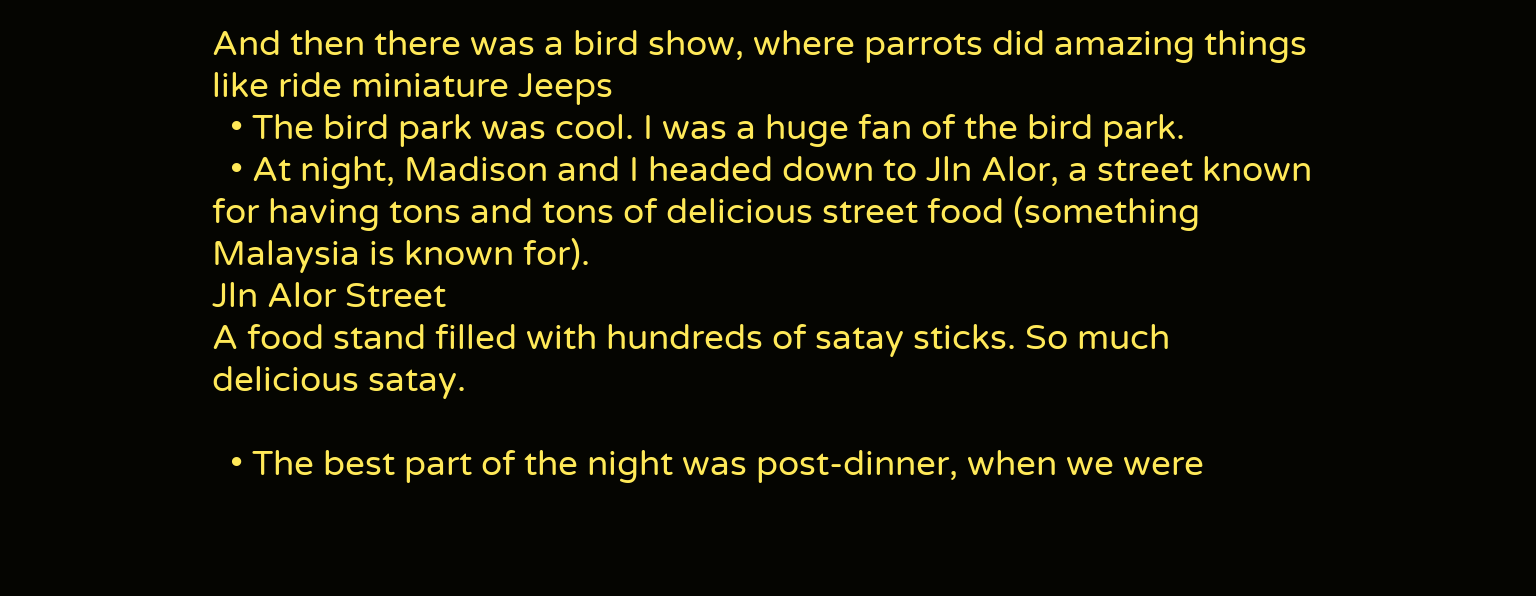And then there was a bird show, where parrots did amazing things like ride miniature Jeeps
  • The bird park was cool. I was a huge fan of the bird park.
  • At night, Madison and I headed down to Jln Alor, a street known for having tons and tons of delicious street food (something Malaysia is known for).
Jln Alor Street
A food stand filled with hundreds of satay sticks. So much delicious satay.

  • The best part of the night was post-dinner, when we were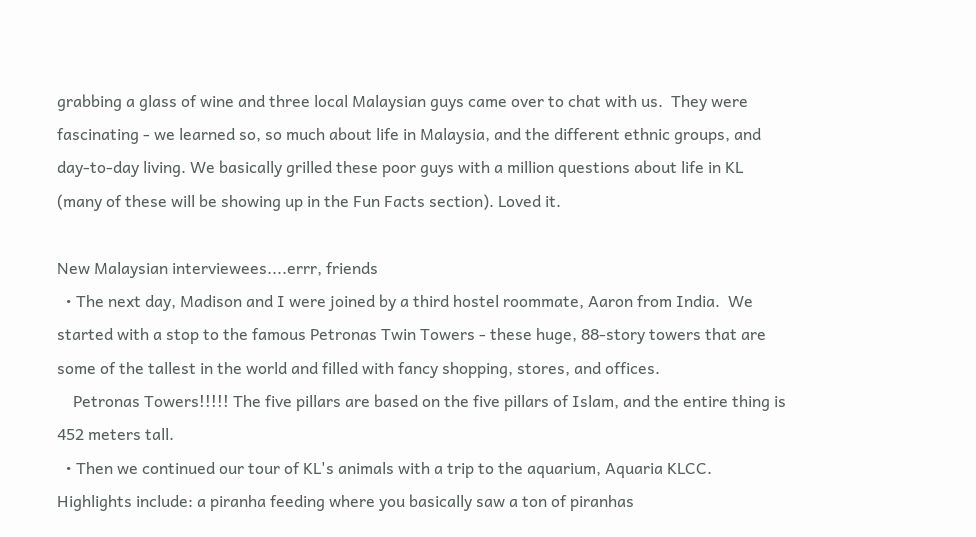grabbing a glass of wine and three local Malaysian guys came over to chat with us.  They were fascinating - we learned so, so much about life in Malaysia, and the different ethnic groups, and day-to-day living. We basically grilled these poor guys with a million questions about life in KL (many of these will be showing up in the Fun Facts section). Loved it.

New Malaysian interviewees....errr, friends
  • The next day, Madison and I were joined by a third hostel roommate, Aaron from India.  We started with a stop to the famous Petronas Twin Towers - these huge, 88-story towers that are some of the tallest in the world and filled with fancy shopping, stores, and offices.
    Petronas Towers!!!!! The five pillars are based on the five pillars of Islam, and the entire thing is 452 meters tall.
  • Then we continued our tour of KL's animals with a trip to the aquarium, Aquaria KLCC.  Highlights include: a piranha feeding where you basically saw a ton of piranhas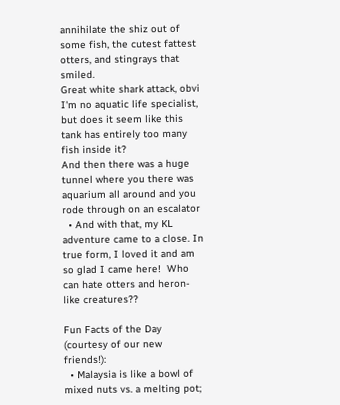annihilate the shiz out of some fish, the cutest fattest otters, and stingrays that smiled.
Great white shark attack, obvi
I'm no aquatic life specialist, but does it seem like this tank has entirely too many fish inside it?
And then there was a huge tunnel where you there was aquarium all around and you rode through on an escalator
  • And with that, my KL adventure came to a close. In true form, I loved it and am so glad I came here!  Who can hate otters and heron-like creatures??

Fun Facts of the Day (courtesy of our new friends!):
  • Malaysia is like a bowl of mixed nuts vs. a melting pot;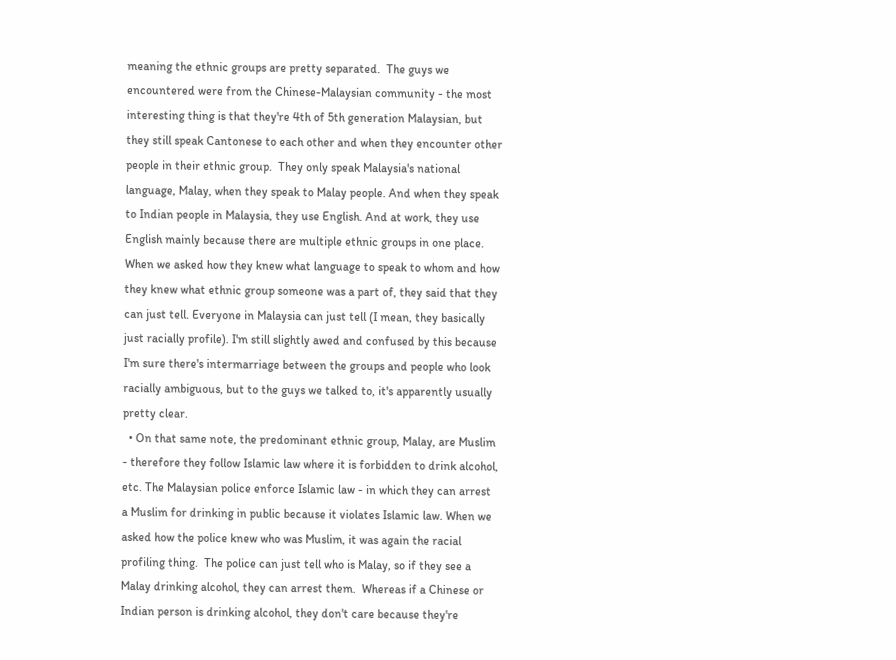meaning the ethnic groups are pretty separated.  The guys we encountered were from the Chinese-Malaysian community - the most interesting thing is that they're 4th of 5th generation Malaysian, but they still speak Cantonese to each other and when they encounter other people in their ethnic group.  They only speak Malaysia's national language, Malay, when they speak to Malay people. And when they speak to Indian people in Malaysia, they use English. And at work, they use English mainly because there are multiple ethnic groups in one place.  When we asked how they knew what language to speak to whom and how they knew what ethnic group someone was a part of, they said that they can just tell. Everyone in Malaysia can just tell (I mean, they basically just racially profile). I'm still slightly awed and confused by this because I'm sure there's intermarriage between the groups and people who look racially ambiguous, but to the guys we talked to, it's apparently usually pretty clear.
  • On that same note, the predominant ethnic group, Malay, are Muslim - therefore they follow Islamic law where it is forbidden to drink alcohol, etc. The Malaysian police enforce Islamic law - in which they can arrest a Muslim for drinking in public because it violates Islamic law. When we asked how the police knew who was Muslim, it was again the racial profiling thing.  The police can just tell who is Malay, so if they see a Malay drinking alcohol, they can arrest them.  Whereas if a Chinese or Indian person is drinking alcohol, they don't care because they're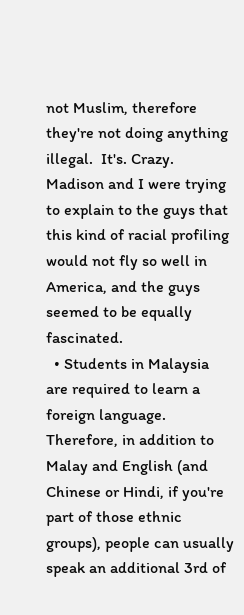not Muslim, therefore they're not doing anything illegal.  It's. Crazy. Madison and I were trying to explain to the guys that this kind of racial profiling would not fly so well in America, and the guys seemed to be equally fascinated.
  • Students in Malaysia are required to learn a foreign language. Therefore, in addition to Malay and English (and Chinese or Hindi, if you're part of those ethnic groups), people can usually speak an additional 3rd of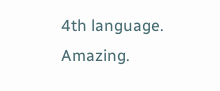4th language. Amazing.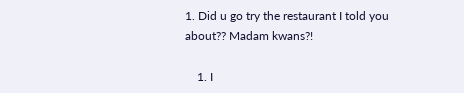1. Did u go try the restaurant I told you about?? Madam kwans?!

    1. I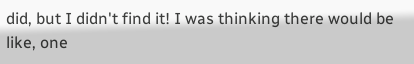did, but I didn't find it! I was thinking there would be like, one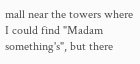mall near the towers where I could find "Madam something's", but there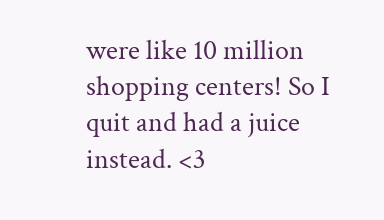were like 10 million shopping centers! So I quit and had a juice instead. <3